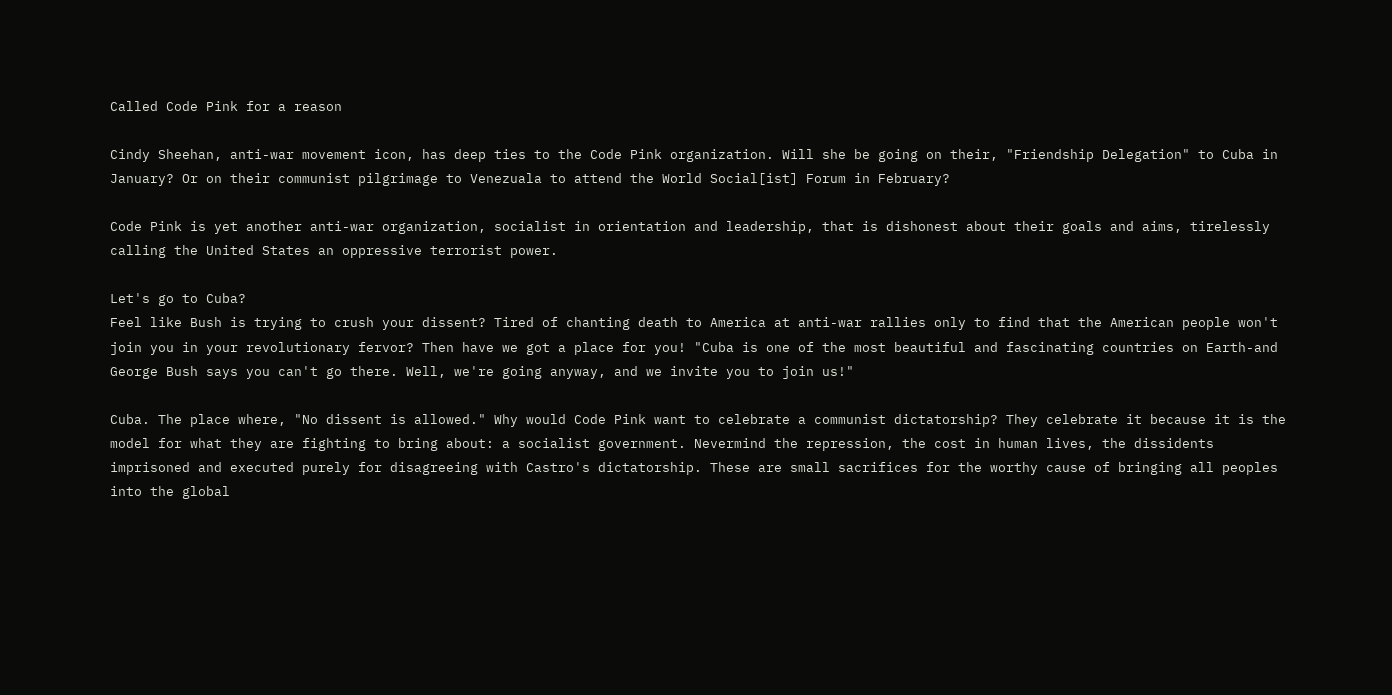Called Code Pink for a reason

Cindy Sheehan, anti-war movement icon, has deep ties to the Code Pink organization. Will she be going on their, "Friendship Delegation" to Cuba in January? Or on their communist pilgrimage to Venezuala to attend the World Social[ist] Forum in February?

Code Pink is yet another anti-war organization, socialist in orientation and leadership, that is dishonest about their goals and aims, tirelessly calling the United States an oppressive terrorist power.

Let's go to Cuba?
Feel like Bush is trying to crush your dissent? Tired of chanting death to America at anti-war rallies only to find that the American people won't join you in your revolutionary fervor? Then have we got a place for you! "Cuba is one of the most beautiful and fascinating countries on Earth-and George Bush says you can't go there. Well, we're going anyway, and we invite you to join us!"

Cuba. The place where, "No dissent is allowed." Why would Code Pink want to celebrate a communist dictatorship? They celebrate it because it is the model for what they are fighting to bring about: a socialist government. Nevermind the repression, the cost in human lives, the dissidents imprisoned and executed purely for disagreeing with Castro's dictatorship. These are small sacrifices for the worthy cause of bringing all peoples into the global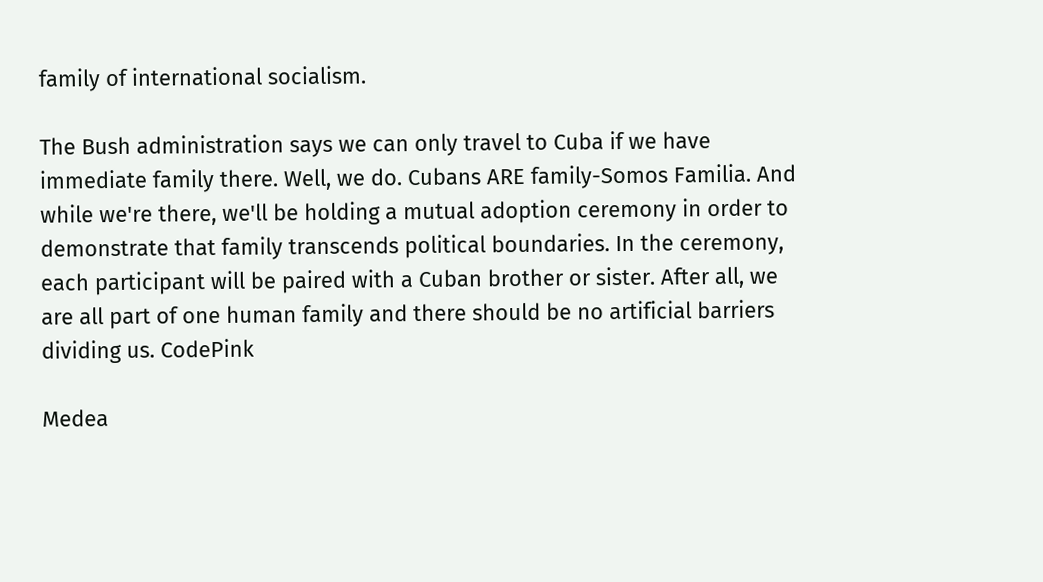family of international socialism.

The Bush administration says we can only travel to Cuba if we have immediate family there. Well, we do. Cubans ARE family-Somos Familia. And while we're there, we'll be holding a mutual adoption ceremony in order to demonstrate that family transcends political boundaries. In the ceremony, each participant will be paired with a Cuban brother or sister. After all, we are all part of one human family and there should be no artificial barriers dividing us. CodePink

Medea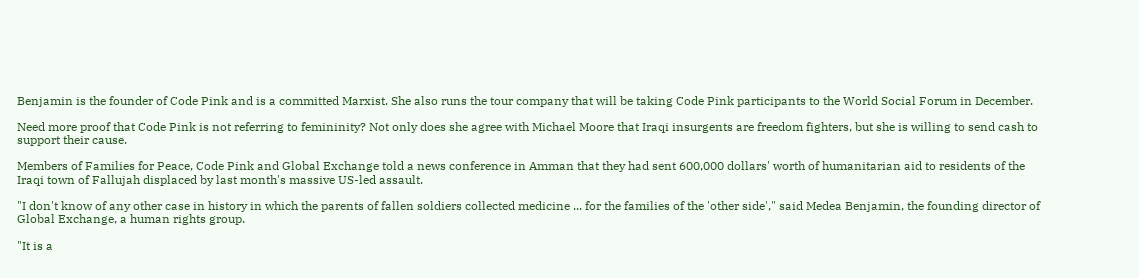Benjamin is the founder of Code Pink and is a committed Marxist. She also runs the tour company that will be taking Code Pink participants to the World Social Forum in December.

Need more proof that Code Pink is not referring to femininity? Not only does she agree with Michael Moore that Iraqi insurgents are freedom fighters, but she is willing to send cash to support their cause.

Members of Families for Peace, Code Pink and Global Exchange told a news conference in Amman that they had sent 600,000 dollars' worth of humanitarian aid to residents of the Iraqi town of Fallujah displaced by last month's massive US-led assault.

"I don't know of any other case in history in which the parents of fallen soldiers collected medicine ... for the families of the 'other side'," said Medea Benjamin, the founding director of Global Exchange, a human rights group.

"It is a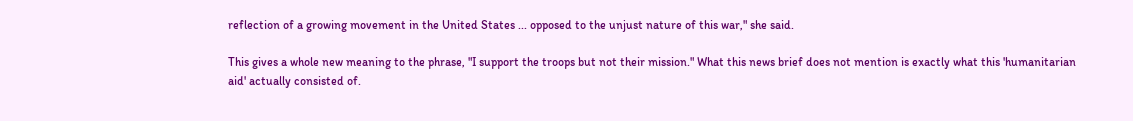reflection of a growing movement in the United States ... opposed to the unjust nature of this war," she said.

This gives a whole new meaning to the phrase, "I support the troops but not their mission." What this news brief does not mention is exactly what this 'humanitarian aid' actually consisted of.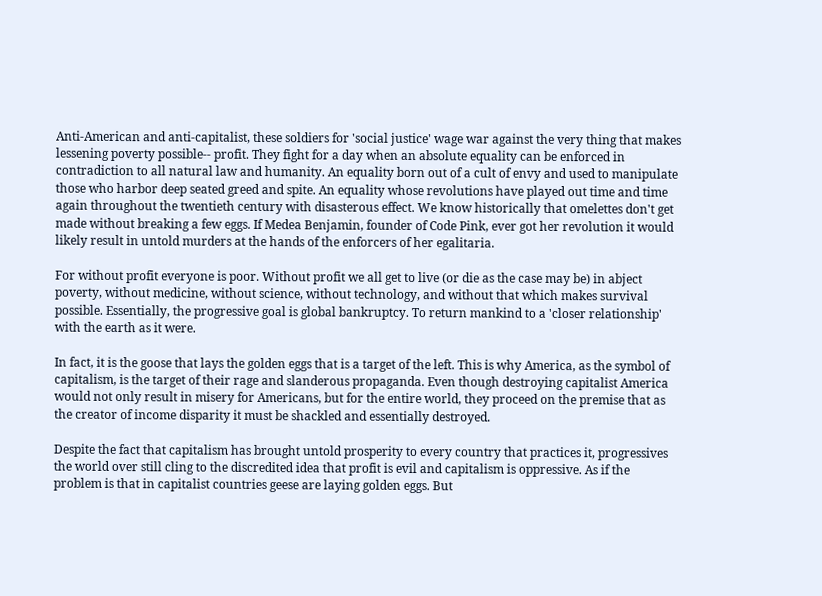Anti-American and anti-capitalist, these soldiers for 'social justice' wage war against the very thing that makes lessening poverty possible-- profit. They fight for a day when an absolute equality can be enforced in contradiction to all natural law and humanity. An equality born out of a cult of envy and used to manipulate those who harbor deep seated greed and spite. An equality whose revolutions have played out time and time again throughout the twentieth century with disasterous effect. We know historically that omelettes don't get made without breaking a few eggs. If Medea Benjamin, founder of Code Pink, ever got her revolution it would likely result in untold murders at the hands of the enforcers of her egalitaria.

For without profit everyone is poor. Without profit we all get to live (or die as the case may be) in abject poverty, without medicine, without science, without technology, and without that which makes survival possible. Essentially, the progressive goal is global bankruptcy. To return mankind to a 'closer relationship' with the earth as it were.

In fact, it is the goose that lays the golden eggs that is a target of the left. This is why America, as the symbol of capitalism, is the target of their rage and slanderous propaganda. Even though destroying capitalist America would not only result in misery for Americans, but for the entire world, they proceed on the premise that as the creator of income disparity it must be shackled and essentially destroyed.

Despite the fact that capitalism has brought untold prosperity to every country that practices it, progressives the world over still cling to the discredited idea that profit is evil and capitalism is oppressive. As if the problem is that in capitalist countries geese are laying golden eggs. But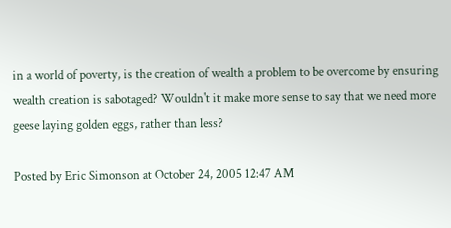in a world of poverty, is the creation of wealth a problem to be overcome by ensuring wealth creation is sabotaged? Wouldn't it make more sense to say that we need more geese laying golden eggs, rather than less?

Posted by Eric Simonson at October 24, 2005 12:47 AM